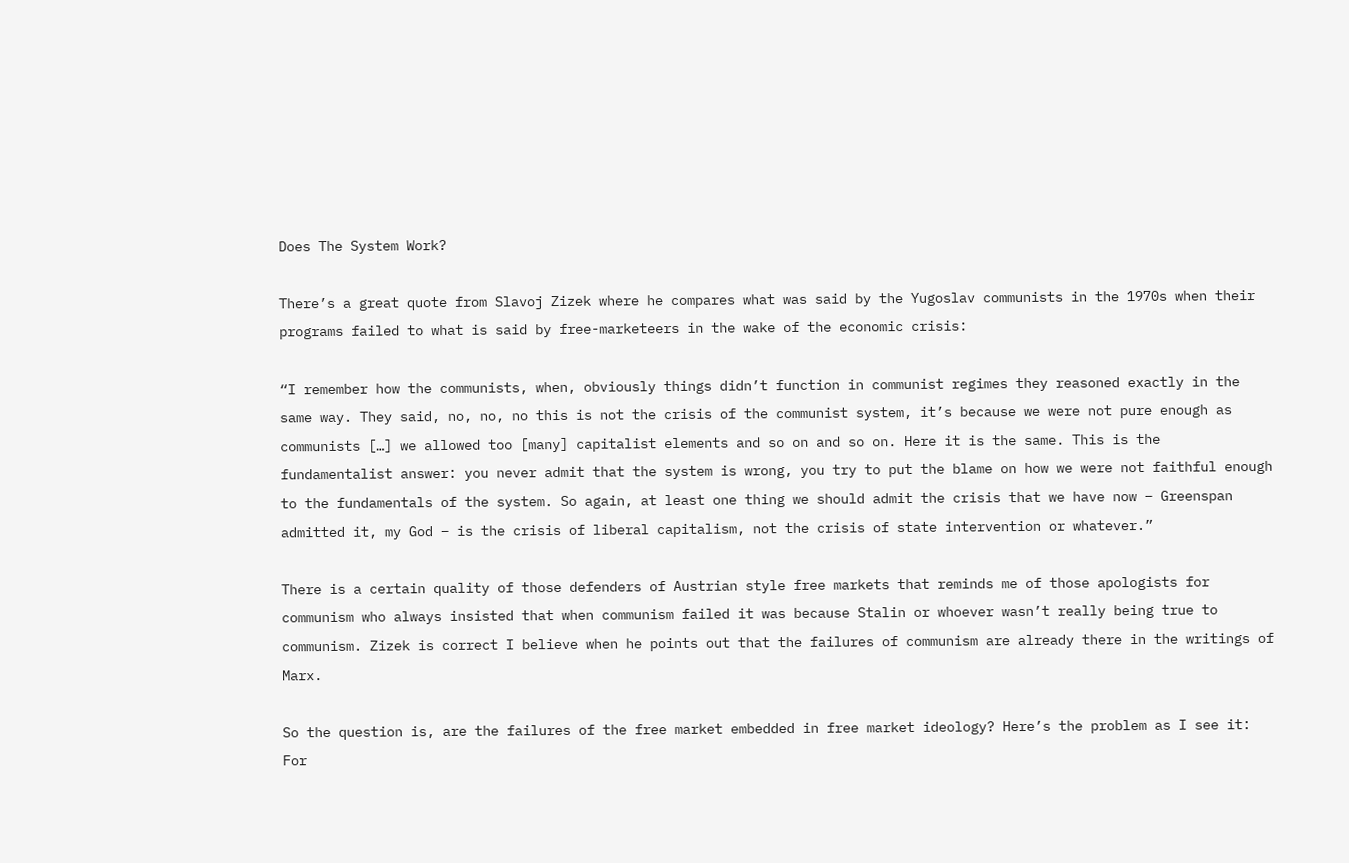Does The System Work?

There’s a great quote from Slavoj Zizek where he compares what was said by the Yugoslav communists in the 1970s when their programs failed to what is said by free-marketeers in the wake of the economic crisis:

“I remember how the communists, when, obviously things didn’t function in communist regimes they reasoned exactly in the same way. They said, no, no, no this is not the crisis of the communist system, it’s because we were not pure enough as communists […] we allowed too [many] capitalist elements and so on and so on. Here it is the same. This is the fundamentalist answer: you never admit that the system is wrong, you try to put the blame on how we were not faithful enough to the fundamentals of the system. So again, at least one thing we should admit the crisis that we have now – Greenspan admitted it, my God – is the crisis of liberal capitalism, not the crisis of state intervention or whatever.”

There is a certain quality of those defenders of Austrian style free markets that reminds me of those apologists for communism who always insisted that when communism failed it was because Stalin or whoever wasn’t really being true to communism. Zizek is correct I believe when he points out that the failures of communism are already there in the writings of Marx.

So the question is, are the failures of the free market embedded in free market ideology? Here’s the problem as I see it: For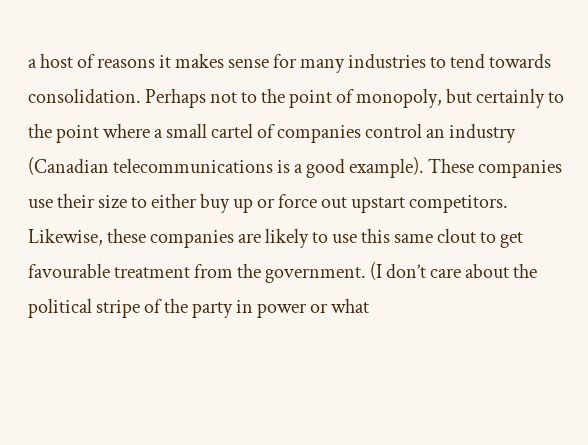a host of reasons it makes sense for many industries to tend towards consolidation. Perhaps not to the point of monopoly, but certainly to the point where a small cartel of companies control an industry (Canadian telecommunications is a good example). These companies use their size to either buy up or force out upstart competitors. Likewise, these companies are likely to use this same clout to get favourable treatment from the government. (I don’t care about the political stripe of the party in power or what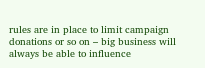rules are in place to limit campaign donations or so on – big business will always be able to influence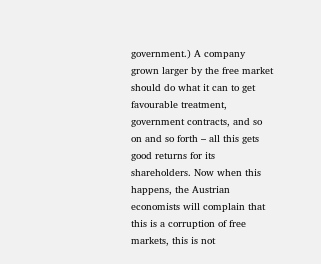government.) A company grown larger by the free market should do what it can to get favourable treatment, government contracts, and so on and so forth – all this gets good returns for its shareholders. Now when this happens, the Austrian economists will complain that this is a corruption of free markets, this is not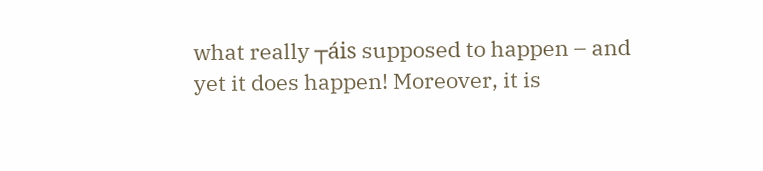what really ┬áis supposed to happen – and yet it does happen! Moreover, it is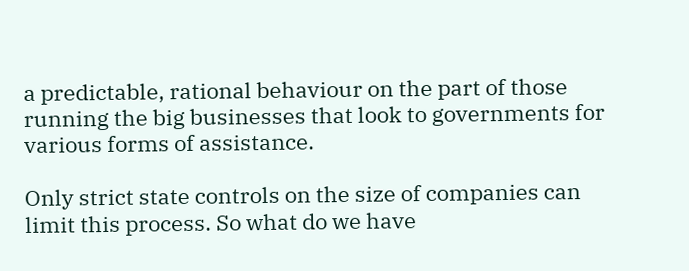a predictable, rational behaviour on the part of those running the big businesses that look to governments for various forms of assistance.

Only strict state controls on the size of companies can limit this process. So what do we have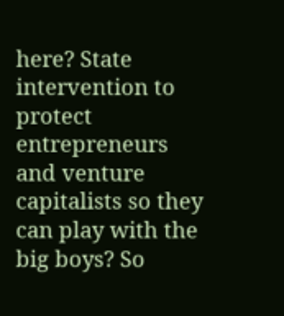here? State intervention to protect entrepreneurs and venture capitalists so they can play with the big boys? So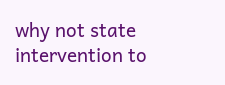why not state intervention to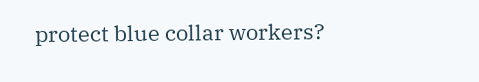protect blue collar workers?